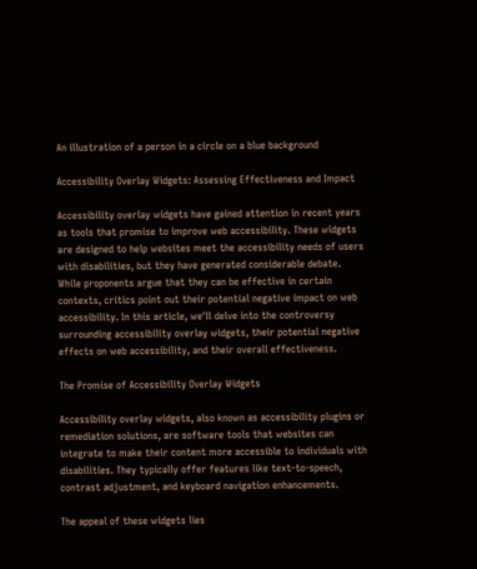An illustration of a person in a circle on a blue background

Accessibility Overlay Widgets: Assessing Effectiveness and Impact

Accessibility overlay widgets have gained attention in recent years as tools that promise to improve web accessibility. These widgets are designed to help websites meet the accessibility needs of users with disabilities, but they have generated considerable debate. While proponents argue that they can be effective in certain contexts, critics point out their potential negative impact on web accessibility. In this article, we'll delve into the controversy surrounding accessibility overlay widgets, their potential negative effects on web accessibility, and their overall effectiveness.

The Promise of Accessibility Overlay Widgets

Accessibility overlay widgets, also known as accessibility plugins or remediation solutions, are software tools that websites can integrate to make their content more accessible to individuals with disabilities. They typically offer features like text-to-speech, contrast adjustment, and keyboard navigation enhancements.

The appeal of these widgets lies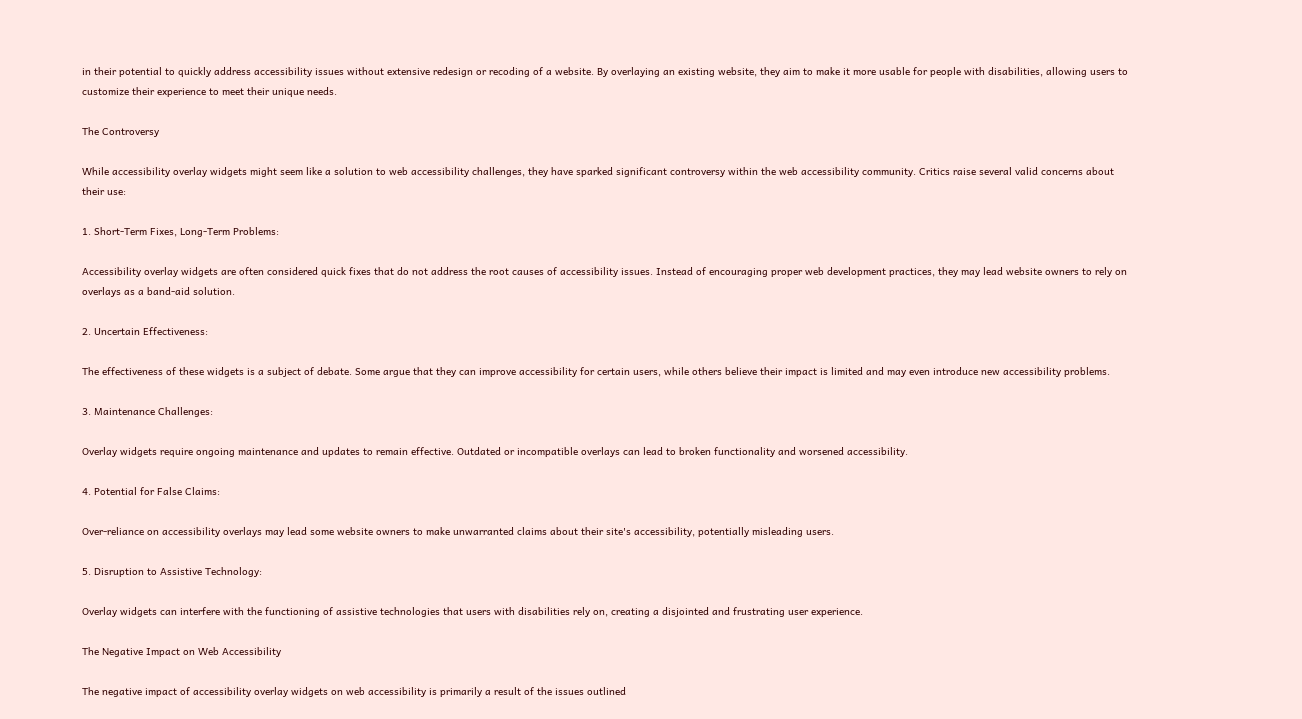in their potential to quickly address accessibility issues without extensive redesign or recoding of a website. By overlaying an existing website, they aim to make it more usable for people with disabilities, allowing users to customize their experience to meet their unique needs.

The Controversy

While accessibility overlay widgets might seem like a solution to web accessibility challenges, they have sparked significant controversy within the web accessibility community. Critics raise several valid concerns about their use:

1. Short-Term Fixes, Long-Term Problems:

Accessibility overlay widgets are often considered quick fixes that do not address the root causes of accessibility issues. Instead of encouraging proper web development practices, they may lead website owners to rely on overlays as a band-aid solution.

2. Uncertain Effectiveness:

The effectiveness of these widgets is a subject of debate. Some argue that they can improve accessibility for certain users, while others believe their impact is limited and may even introduce new accessibility problems.

3. Maintenance Challenges:

Overlay widgets require ongoing maintenance and updates to remain effective. Outdated or incompatible overlays can lead to broken functionality and worsened accessibility.

4. Potential for False Claims:

Over-reliance on accessibility overlays may lead some website owners to make unwarranted claims about their site's accessibility, potentially misleading users.

5. Disruption to Assistive Technology:

Overlay widgets can interfere with the functioning of assistive technologies that users with disabilities rely on, creating a disjointed and frustrating user experience.

The Negative Impact on Web Accessibility

The negative impact of accessibility overlay widgets on web accessibility is primarily a result of the issues outlined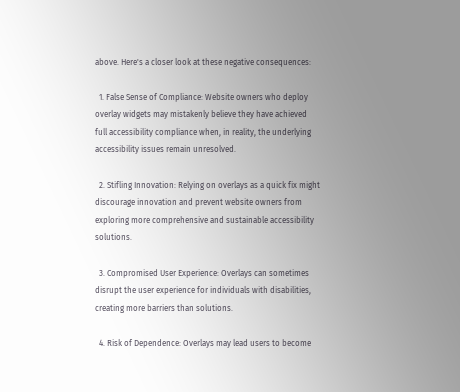above. Here's a closer look at these negative consequences:

  1. False Sense of Compliance: Website owners who deploy overlay widgets may mistakenly believe they have achieved full accessibility compliance when, in reality, the underlying accessibility issues remain unresolved.

  2. Stifling Innovation: Relying on overlays as a quick fix might discourage innovation and prevent website owners from exploring more comprehensive and sustainable accessibility solutions.

  3. Compromised User Experience: Overlays can sometimes disrupt the user experience for individuals with disabilities, creating more barriers than solutions.

  4. Risk of Dependence: Overlays may lead users to become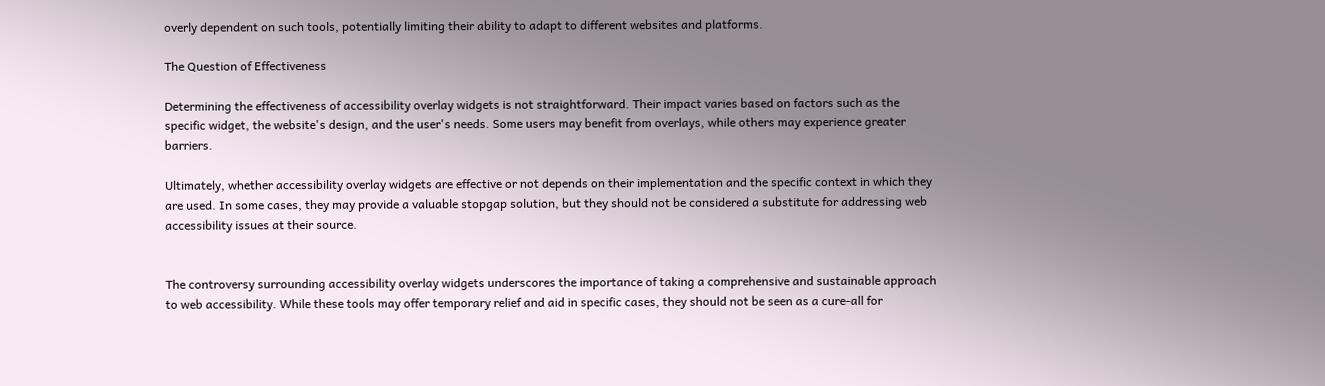overly dependent on such tools, potentially limiting their ability to adapt to different websites and platforms.

The Question of Effectiveness

Determining the effectiveness of accessibility overlay widgets is not straightforward. Their impact varies based on factors such as the specific widget, the website's design, and the user's needs. Some users may benefit from overlays, while others may experience greater barriers.

Ultimately, whether accessibility overlay widgets are effective or not depends on their implementation and the specific context in which they are used. In some cases, they may provide a valuable stopgap solution, but they should not be considered a substitute for addressing web accessibility issues at their source.


The controversy surrounding accessibility overlay widgets underscores the importance of taking a comprehensive and sustainable approach to web accessibility. While these tools may offer temporary relief and aid in specific cases, they should not be seen as a cure-all for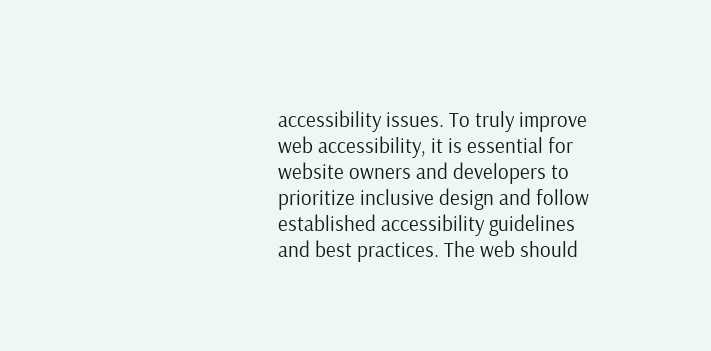accessibility issues. To truly improve web accessibility, it is essential for website owners and developers to prioritize inclusive design and follow established accessibility guidelines and best practices. The web should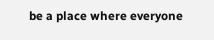be a place where everyone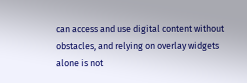can access and use digital content without obstacles, and relying on overlay widgets alone is not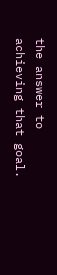the answer to achieving that goal.